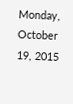Monday, October 19, 2015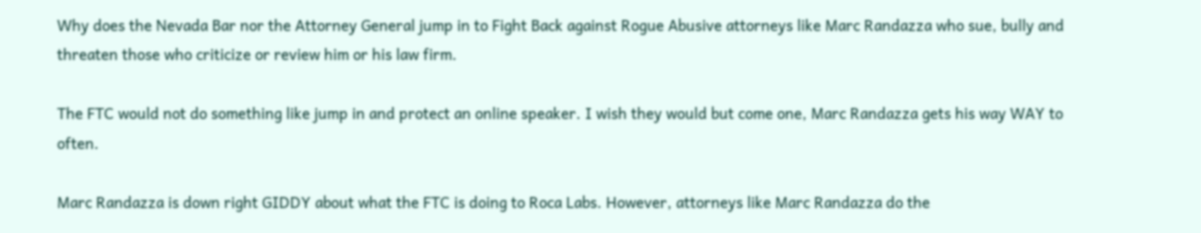Why does the Nevada Bar nor the Attorney General jump in to Fight Back against Rogue Abusive attorneys like Marc Randazza who sue, bully and threaten those who criticize or review him or his law firm.

The FTC would not do something like jump in and protect an online speaker. I wish they would but come one, Marc Randazza gets his way WAY to often.

Marc Randazza is down right GIDDY about what the FTC is doing to Roca Labs. However, attorneys like Marc Randazza do the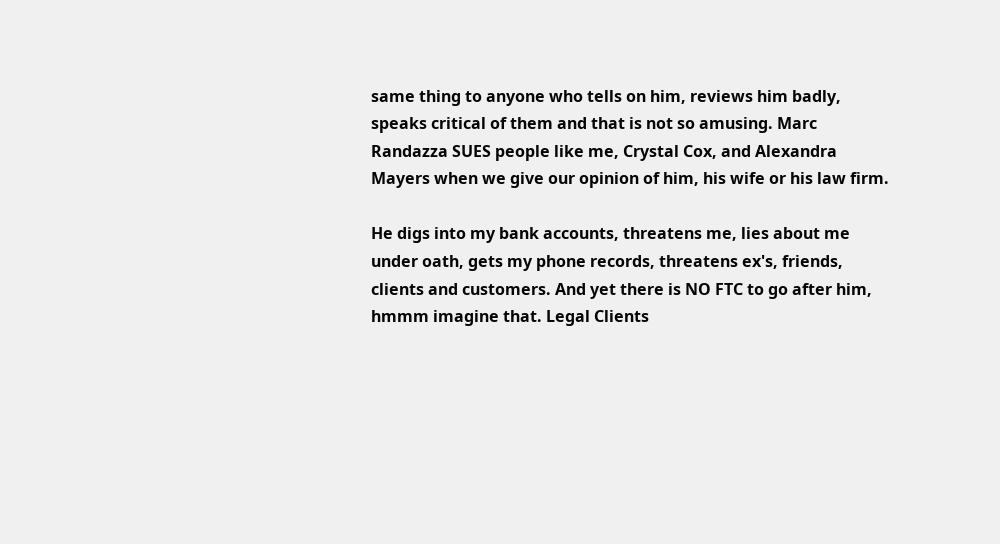same thing to anyone who tells on him, reviews him badly, speaks critical of them and that is not so amusing. Marc Randazza SUES people like me, Crystal Cox, and Alexandra Mayers when we give our opinion of him, his wife or his law firm.

He digs into my bank accounts, threatens me, lies about me under oath, gets my phone records, threatens ex's, friends, clients and customers. And yet there is NO FTC to go after him, hmmm imagine that. Legal Clients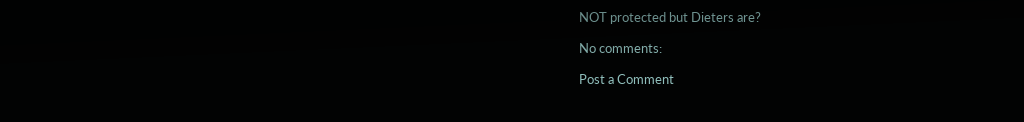NOT protected but Dieters are?

No comments:

Post a Comment